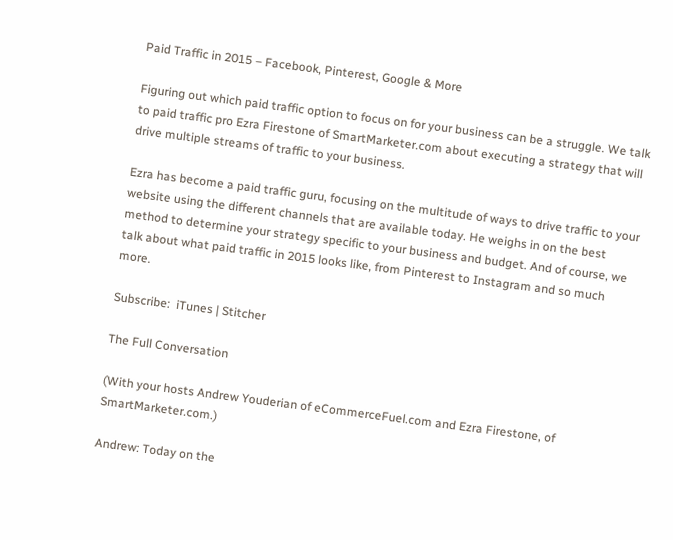Paid Traffic in 2015 – Facebook, Pinterest, Google & More

Figuring out which paid traffic option to focus on for your business can be a struggle. We talk to paid traffic pro Ezra Firestone of SmartMarketer.com about executing a strategy that will drive multiple streams of traffic to your business.

Ezra has become a paid traffic guru, focusing on the multitude of ways to drive traffic to your website using the different channels that are available today. He weighs in on the best method to determine your strategy specific to your business and budget. And of course, we talk about what paid traffic in 2015 looks like, from Pinterest to Instagram and so much more.

Subscribe:  iTunes | Stitcher

The Full Conversation

(With your hosts Andrew Youderian of eCommerceFuel.com and Ezra Firestone, of SmartMarketer.com.)

Andrew: Today on the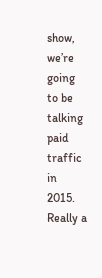show, we’re going to be talking paid traffic in 2015. Really a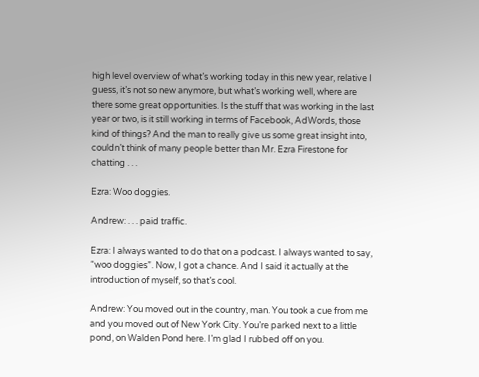high level overview of what’s working today in this new year, relative I guess, it’s not so new anymore, but what’s working well, where are there some great opportunities. Is the stuff that was working in the last year or two, is it still working in terms of Facebook, AdWords, those kind of things? And the man to really give us some great insight into, couldn’t think of many people better than Mr. Ezra Firestone for chatting . . .

Ezra: Woo doggies.

Andrew: . . . paid traffic.

Ezra: I always wanted to do that on a podcast. I always wanted to say, “woo doggies”. Now, I got a chance. And I said it actually at the introduction of myself, so that’s cool.

Andrew: You moved out in the country, man. You took a cue from me and you moved out of New York City. You’re parked next to a little pond, on Walden Pond here. I’m glad I rubbed off on you.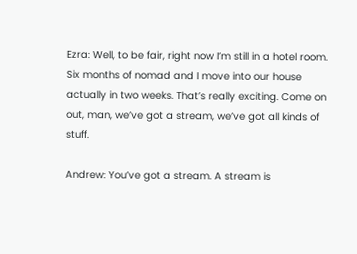Ezra: Well, to be fair, right now I’m still in a hotel room. Six months of nomad and I move into our house actually in two weeks. That’s really exciting. Come on out, man, we’ve got a stream, we’ve got all kinds of stuff.

Andrew: You’ve got a stream. A stream is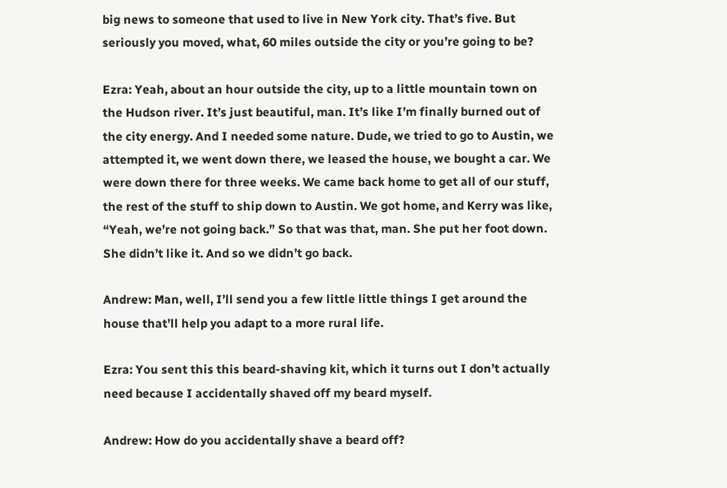big news to someone that used to live in New York city. That’s five. But seriously you moved, what, 60 miles outside the city or you’re going to be?

Ezra: Yeah, about an hour outside the city, up to a little mountain town on the Hudson river. It’s just beautiful, man. It’s like I’m finally burned out of the city energy. And I needed some nature. Dude, we tried to go to Austin, we attempted it, we went down there, we leased the house, we bought a car. We were down there for three weeks. We came back home to get all of our stuff, the rest of the stuff to ship down to Austin. We got home, and Kerry was like, “Yeah, we’re not going back.” So that was that, man. She put her foot down. She didn’t like it. And so we didn’t go back.

Andrew: Man, well, I’ll send you a few little little things I get around the house that’ll help you adapt to a more rural life.

Ezra: You sent this this beard-shaving kit, which it turns out I don’t actually need because I accidentally shaved off my beard myself.

Andrew: How do you accidentally shave a beard off?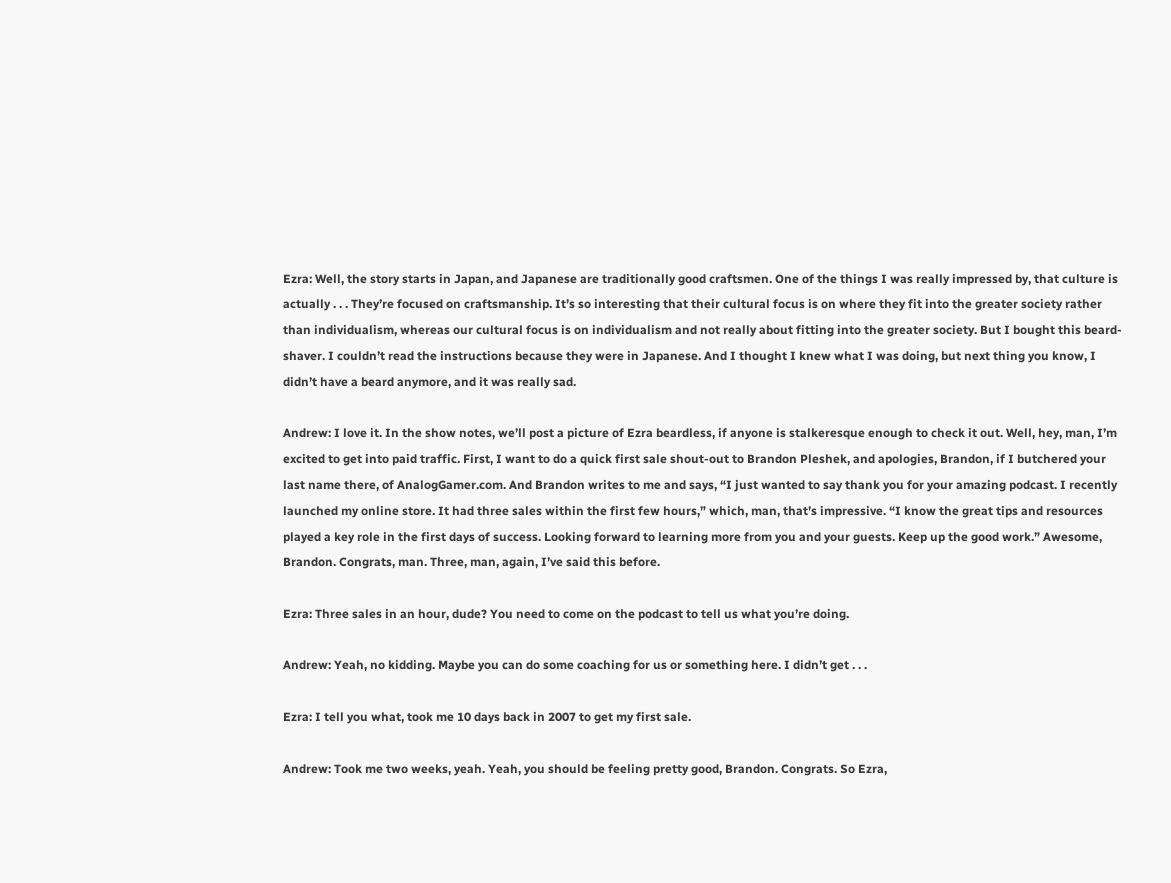Ezra: Well, the story starts in Japan, and Japanese are traditionally good craftsmen. One of the things I was really impressed by, that culture is actually . . . They’re focused on craftsmanship. It’s so interesting that their cultural focus is on where they fit into the greater society rather than individualism, whereas our cultural focus is on individualism and not really about fitting into the greater society. But I bought this beard-shaver. I couldn’t read the instructions because they were in Japanese. And I thought I knew what I was doing, but next thing you know, I didn’t have a beard anymore, and it was really sad.

Andrew: I love it. In the show notes, we’ll post a picture of Ezra beardless, if anyone is stalkeresque enough to check it out. Well, hey, man, I’m excited to get into paid traffic. First, I want to do a quick first sale shout-out to Brandon Pleshek, and apologies, Brandon, if I butchered your last name there, of AnalogGamer.com. And Brandon writes to me and says, “I just wanted to say thank you for your amazing podcast. I recently launched my online store. It had three sales within the first few hours,” which, man, that’s impressive. “I know the great tips and resources played a key role in the first days of success. Looking forward to learning more from you and your guests. Keep up the good work.” Awesome, Brandon. Congrats, man. Three, man, again, I’ve said this before.

Ezra: Three sales in an hour, dude? You need to come on the podcast to tell us what you’re doing.

Andrew: Yeah, no kidding. Maybe you can do some coaching for us or something here. I didn’t get . . .

Ezra: I tell you what, took me 10 days back in 2007 to get my first sale.

Andrew: Took me two weeks, yeah. Yeah, you should be feeling pretty good, Brandon. Congrats. So Ezra,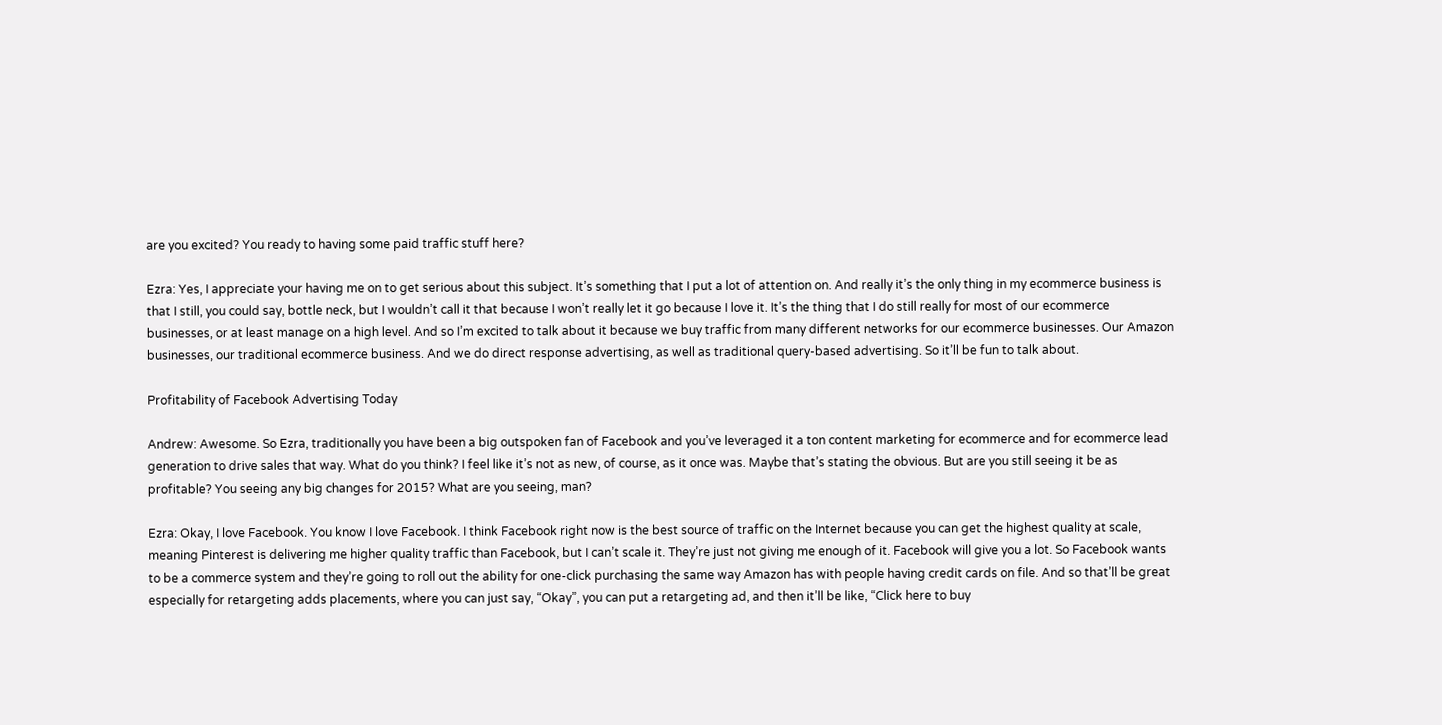are you excited? You ready to having some paid traffic stuff here?

Ezra: Yes, I appreciate your having me on to get serious about this subject. It’s something that I put a lot of attention on. And really it’s the only thing in my ecommerce business is that I still, you could say, bottle neck, but I wouldn’t call it that because I won’t really let it go because I love it. It’s the thing that I do still really for most of our ecommerce businesses, or at least manage on a high level. And so I’m excited to talk about it because we buy traffic from many different networks for our ecommerce businesses. Our Amazon businesses, our traditional ecommerce business. And we do direct response advertising, as well as traditional query-based advertising. So it’ll be fun to talk about.

Profitability of Facebook Advertising Today

Andrew: Awesome. So Ezra, traditionally you have been a big outspoken fan of Facebook and you’ve leveraged it a ton content marketing for ecommerce and for ecommerce lead generation to drive sales that way. What do you think? I feel like it’s not as new, of course, as it once was. Maybe that’s stating the obvious. But are you still seeing it be as profitable? You seeing any big changes for 2015? What are you seeing, man?

Ezra: Okay, I love Facebook. You know I love Facebook. I think Facebook right now is the best source of traffic on the Internet because you can get the highest quality at scale, meaning Pinterest is delivering me higher quality traffic than Facebook, but I can’t scale it. They’re just not giving me enough of it. Facebook will give you a lot. So Facebook wants to be a commerce system and they’re going to roll out the ability for one-click purchasing the same way Amazon has with people having credit cards on file. And so that’ll be great especially for retargeting adds placements, where you can just say, “Okay”, you can put a retargeting ad, and then it’ll be like, “Click here to buy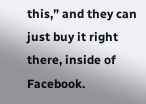this,” and they can just buy it right there, inside of Facebook.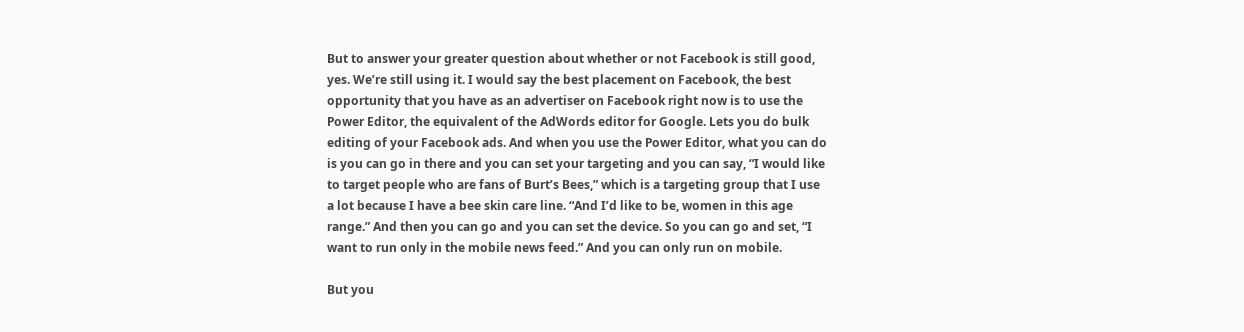But to answer your greater question about whether or not Facebook is still good, yes. We’re still using it. I would say the best placement on Facebook, the best opportunity that you have as an advertiser on Facebook right now is to use the Power Editor, the equivalent of the AdWords editor for Google. Lets you do bulk editing of your Facebook ads. And when you use the Power Editor, what you can do is you can go in there and you can set your targeting and you can say, “I would like to target people who are fans of Burt’s Bees,” which is a targeting group that I use a lot because I have a bee skin care line. “And I’d like to be, women in this age range.” And then you can go and you can set the device. So you can go and set, “I want to run only in the mobile news feed.” And you can only run on mobile.

But you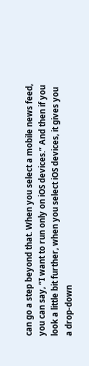can go a step beyond that. When you select a mobile news feed, you can say, “I want to run only on iOS devices.” And then if you look a little bit further, when you select iOS devices, it gives you a drop-down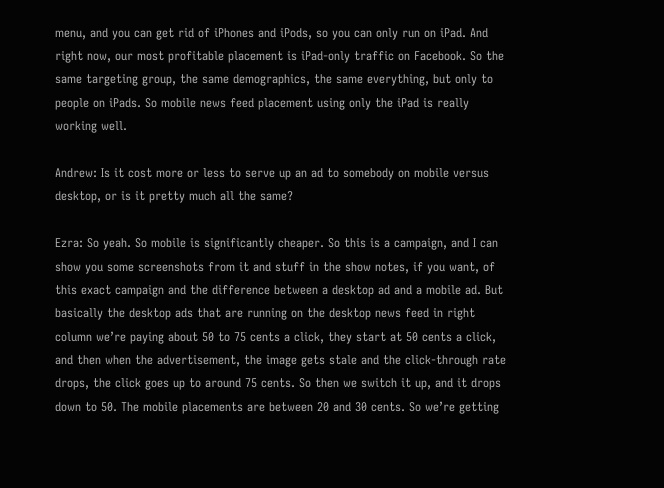menu, and you can get rid of iPhones and iPods, so you can only run on iPad. And right now, our most profitable placement is iPad-only traffic on Facebook. So the same targeting group, the same demographics, the same everything, but only to people on iPads. So mobile news feed placement using only the iPad is really working well.

Andrew: Is it cost more or less to serve up an ad to somebody on mobile versus desktop, or is it pretty much all the same?

Ezra: So yeah. So mobile is significantly cheaper. So this is a campaign, and I can show you some screenshots from it and stuff in the show notes, if you want, of this exact campaign and the difference between a desktop ad and a mobile ad. But basically the desktop ads that are running on the desktop news feed in right column we’re paying about 50 to 75 cents a click, they start at 50 cents a click, and then when the advertisement, the image gets stale and the click-through rate drops, the click goes up to around 75 cents. So then we switch it up, and it drops down to 50. The mobile placements are between 20 and 30 cents. So we’re getting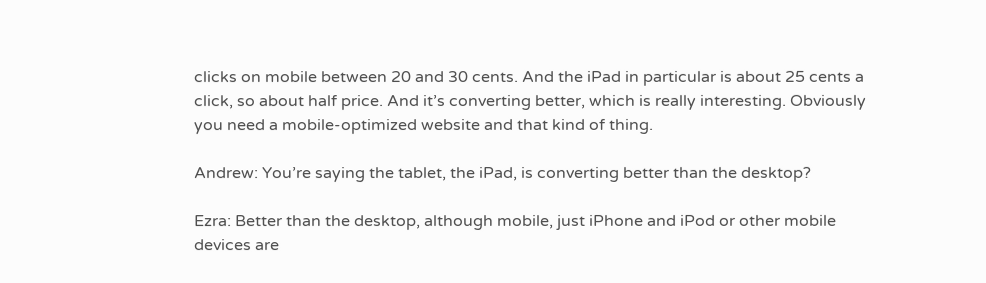clicks on mobile between 20 and 30 cents. And the iPad in particular is about 25 cents a click, so about half price. And it’s converting better, which is really interesting. Obviously you need a mobile-optimized website and that kind of thing.

Andrew: You’re saying the tablet, the iPad, is converting better than the desktop?

Ezra: Better than the desktop, although mobile, just iPhone and iPod or other mobile devices are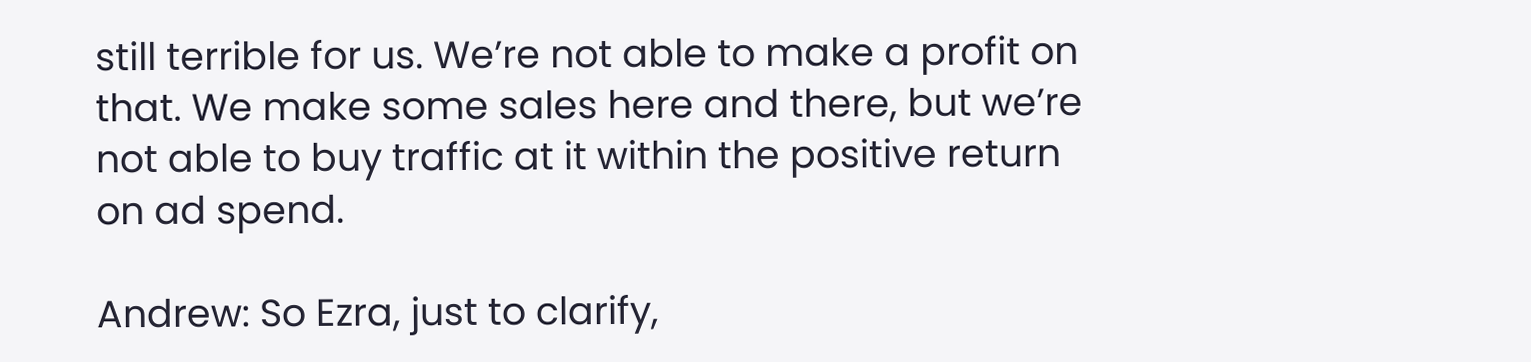still terrible for us. We’re not able to make a profit on that. We make some sales here and there, but we’re not able to buy traffic at it within the positive return on ad spend.

Andrew: So Ezra, just to clarify,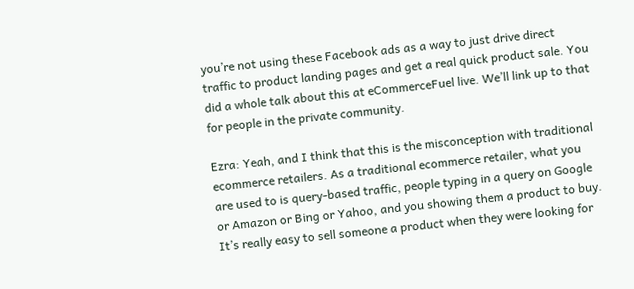you’re not using these Facebook ads as a way to just drive direct traffic to product landing pages and get a real quick product sale. You did a whole talk about this at eCommerceFuel live. We’ll link up to that for people in the private community.

Ezra: Yeah, and I think that this is the misconception with traditional ecommerce retailers. As a traditional ecommerce retailer, what you are used to is query-based traffic, people typing in a query on Google or Amazon or Bing or Yahoo, and you showing them a product to buy. It’s really easy to sell someone a product when they were looking for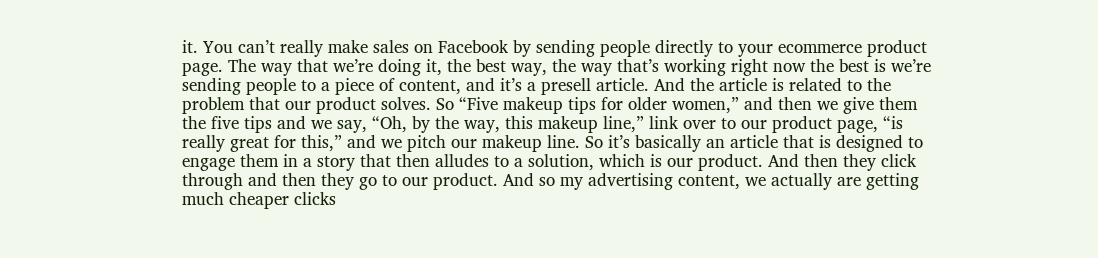it. You can’t really make sales on Facebook by sending people directly to your ecommerce product page. The way that we’re doing it, the best way, the way that’s working right now the best is we’re sending people to a piece of content, and it’s a presell article. And the article is related to the problem that our product solves. So “Five makeup tips for older women,” and then we give them the five tips and we say, “Oh, by the way, this makeup line,” link over to our product page, “is really great for this,” and we pitch our makeup line. So it’s basically an article that is designed to engage them in a story that then alludes to a solution, which is our product. And then they click through and then they go to our product. And so my advertising content, we actually are getting much cheaper clicks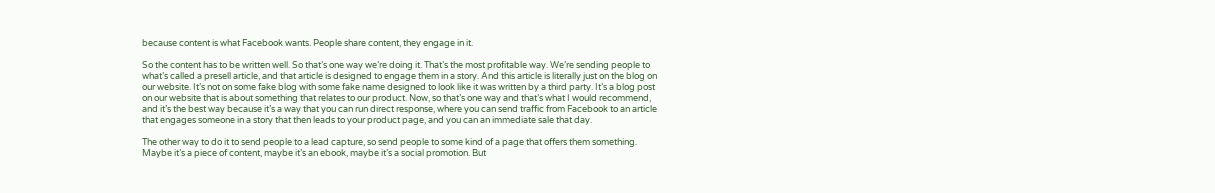because content is what Facebook wants. People share content, they engage in it.

So the content has to be written well. So that’s one way we’re doing it. That’s the most profitable way. We’re sending people to what’s called a presell article, and that article is designed to engage them in a story. And this article is literally just on the blog on our website. It’s not on some fake blog with some fake name designed to look like it was written by a third party. It’s a blog post on our website that is about something that relates to our product. Now, so that’s one way and that’s what I would recommend, and it’s the best way because it’s a way that you can run direct response, where you can send traffic from Facebook to an article that engages someone in a story that then leads to your product page, and you can an immediate sale that day.

The other way to do it to send people to a lead capture, so send people to some kind of a page that offers them something. Maybe it’s a piece of content, maybe it’s an ebook, maybe it’s a social promotion. But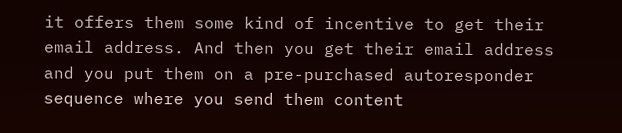it offers them some kind of incentive to get their email address. And then you get their email address and you put them on a pre-purchased autoresponder sequence where you send them content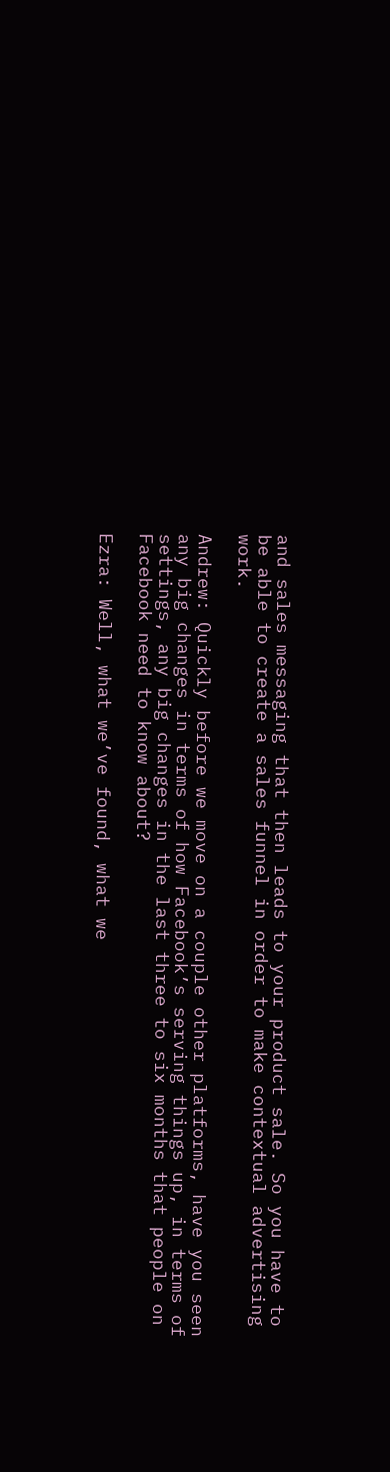and sales messaging that then leads to your product sale. So you have to be able to create a sales funnel in order to make contextual advertising work.

Andrew: Quickly before we move on a couple other platforms, have you seen any big changes in terms of how Facebook’s serving things up, in terms of settings, any big changes in the last three to six months that people on Facebook need to know about?

Ezra: Well, what we’ve found, what we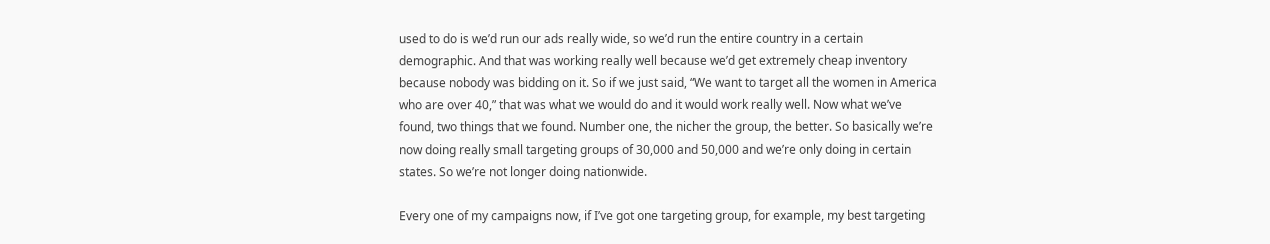used to do is we’d run our ads really wide, so we’d run the entire country in a certain demographic. And that was working really well because we’d get extremely cheap inventory because nobody was bidding on it. So if we just said, “We want to target all the women in America who are over 40,” that was what we would do and it would work really well. Now what we’ve found, two things that we found. Number one, the nicher the group, the better. So basically we’re now doing really small targeting groups of 30,000 and 50,000 and we’re only doing in certain states. So we’re not longer doing nationwide.

Every one of my campaigns now, if I’ve got one targeting group, for example, my best targeting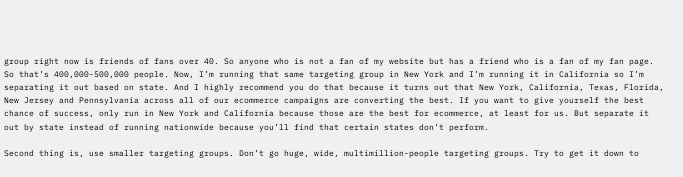group right now is friends of fans over 40. So anyone who is not a fan of my website but has a friend who is a fan of my fan page. So that’s 400,000-500,000 people. Now, I’m running that same targeting group in New York and I’m running it in California so I’m separating it out based on state. And I highly recommend you do that because it turns out that New York, California, Texas, Florida, New Jersey and Pennsylvania across all of our ecommerce campaigns are converting the best. If you want to give yourself the best chance of success, only run in New York and California because those are the best for ecommerce, at least for us. But separate it out by state instead of running nationwide because you’ll find that certain states don’t perform.

Second thing is, use smaller targeting groups. Don’t go huge, wide, multimillion-people targeting groups. Try to get it down to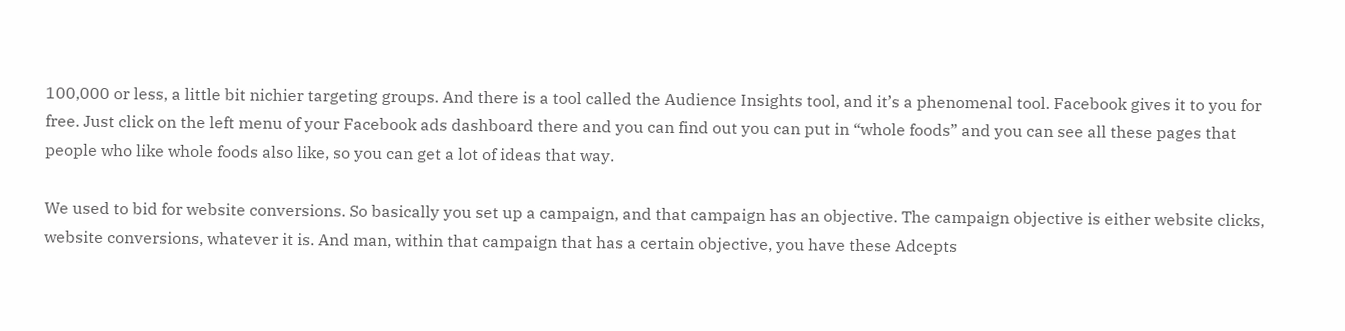100,000 or less, a little bit nichier targeting groups. And there is a tool called the Audience Insights tool, and it’s a phenomenal tool. Facebook gives it to you for free. Just click on the left menu of your Facebook ads dashboard there and you can find out you can put in “whole foods” and you can see all these pages that people who like whole foods also like, so you can get a lot of ideas that way.

We used to bid for website conversions. So basically you set up a campaign, and that campaign has an objective. The campaign objective is either website clicks, website conversions, whatever it is. And man, within that campaign that has a certain objective, you have these Adcepts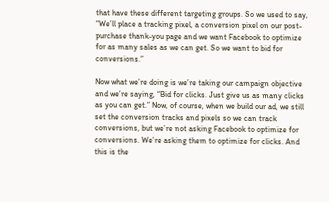that have these different targeting groups. So we used to say, “We’ll place a tracking pixel, a conversion pixel on our post-purchase thank-you page and we want Facebook to optimize for as many sales as we can get. So we want to bid for conversions.”

Now what we’re doing is we’re taking our campaign objective and we’re saying, “Bid for clicks. Just give us as many clicks as you can get.” Now, of course, when we build our ad, we still set the conversion tracks and pixels so we can track conversions, but we’re not asking Facebook to optimize for conversions. We’re asking them to optimize for clicks. And this is the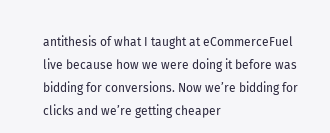antithesis of what I taught at eCommerceFuel live because how we were doing it before was bidding for conversions. Now we’re bidding for clicks and we’re getting cheaper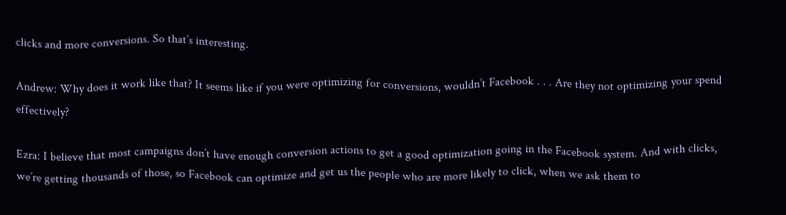clicks and more conversions. So that’s interesting.

Andrew: Why does it work like that? It seems like if you were optimizing for conversions, wouldn’t Facebook . . . Are they not optimizing your spend effectively?

Ezra: I believe that most campaigns don’t have enough conversion actions to get a good optimization going in the Facebook system. And with clicks, we’re getting thousands of those, so Facebook can optimize and get us the people who are more likely to click, when we ask them to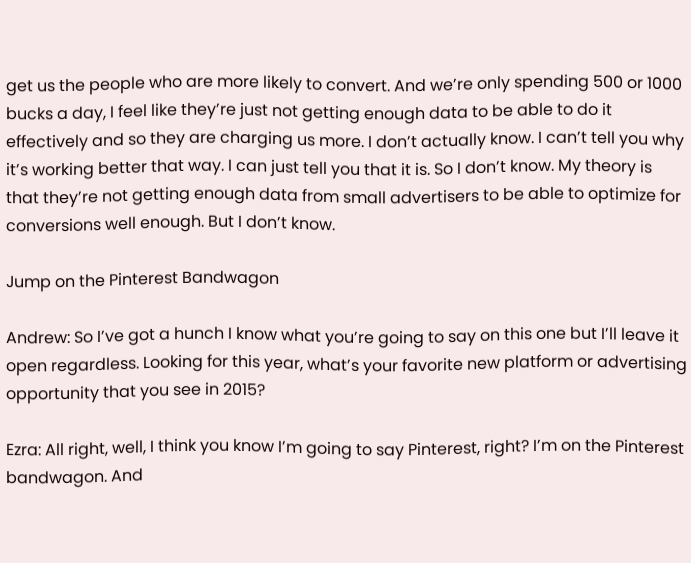get us the people who are more likely to convert. And we’re only spending 500 or 1000 bucks a day, I feel like they’re just not getting enough data to be able to do it effectively and so they are charging us more. I don’t actually know. I can’t tell you why it’s working better that way. I can just tell you that it is. So I don’t know. My theory is that they’re not getting enough data from small advertisers to be able to optimize for conversions well enough. But I don’t know.

Jump on the Pinterest Bandwagon

Andrew: So I’ve got a hunch I know what you’re going to say on this one but I’ll leave it open regardless. Looking for this year, what’s your favorite new platform or advertising opportunity that you see in 2015?

Ezra: All right, well, I think you know I’m going to say Pinterest, right? I’m on the Pinterest bandwagon. And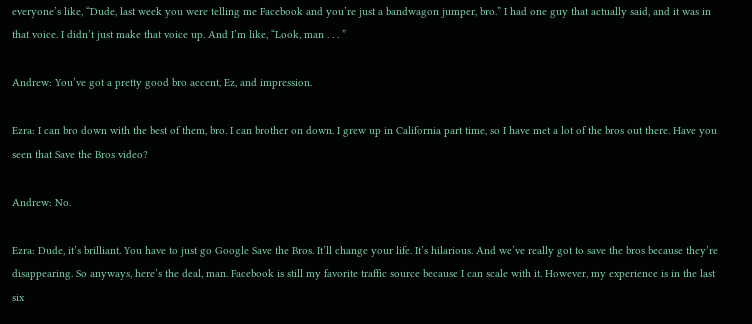everyone’s like, “Dude, last week you were telling me Facebook and you’re just a bandwagon jumper, bro.” I had one guy that actually said, and it was in that voice. I didn’t just make that voice up. And I’m like, “Look, man . . . ”

Andrew: You’ve got a pretty good bro accent, Ez, and impression.

Ezra: I can bro down with the best of them, bro. I can brother on down. I grew up in California part time, so I have met a lot of the bros out there. Have you seen that Save the Bros video?

Andrew: No.

Ezra: Dude, it’s brilliant. You have to just go Google Save the Bros. It’ll change your life. It’s hilarious. And we’ve really got to save the bros because they’re disappearing. So anyways, here’s the deal, man. Facebook is still my favorite traffic source because I can scale with it. However, my experience is in the last six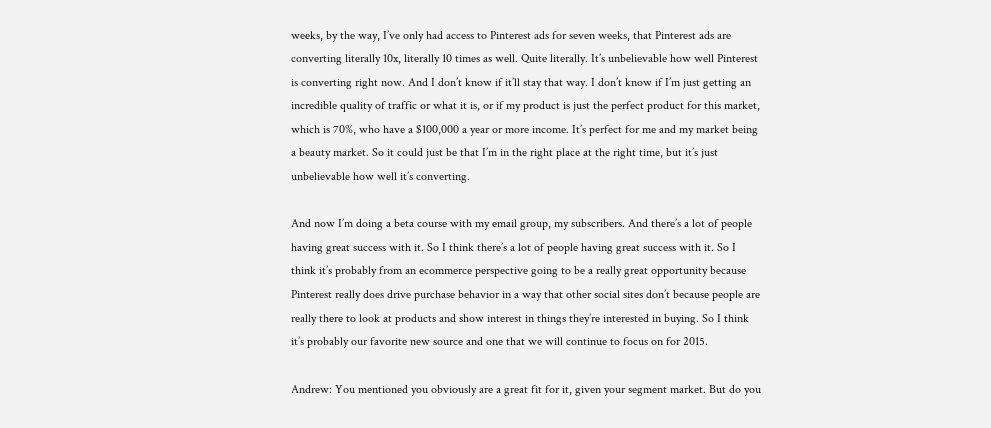weeks, by the way, I’ve only had access to Pinterest ads for seven weeks, that Pinterest ads are converting literally 10x, literally 10 times as well. Quite literally. It’s unbelievable how well Pinterest is converting right now. And I don’t know if it’ll stay that way. I don’t know if I’m just getting an incredible quality of traffic or what it is, or if my product is just the perfect product for this market, which is 70%, who have a $100,000 a year or more income. It’s perfect for me and my market being a beauty market. So it could just be that I’m in the right place at the right time, but it’s just unbelievable how well it’s converting.

And now I’m doing a beta course with my email group, my subscribers. And there’s a lot of people having great success with it. So I think there’s a lot of people having great success with it. So I think it’s probably from an ecommerce perspective going to be a really great opportunity because Pinterest really does drive purchase behavior in a way that other social sites don’t because people are really there to look at products and show interest in things they’re interested in buying. So I think it’s probably our favorite new source and one that we will continue to focus on for 2015.

Andrew: You mentioned you obviously are a great fit for it, given your segment market. But do you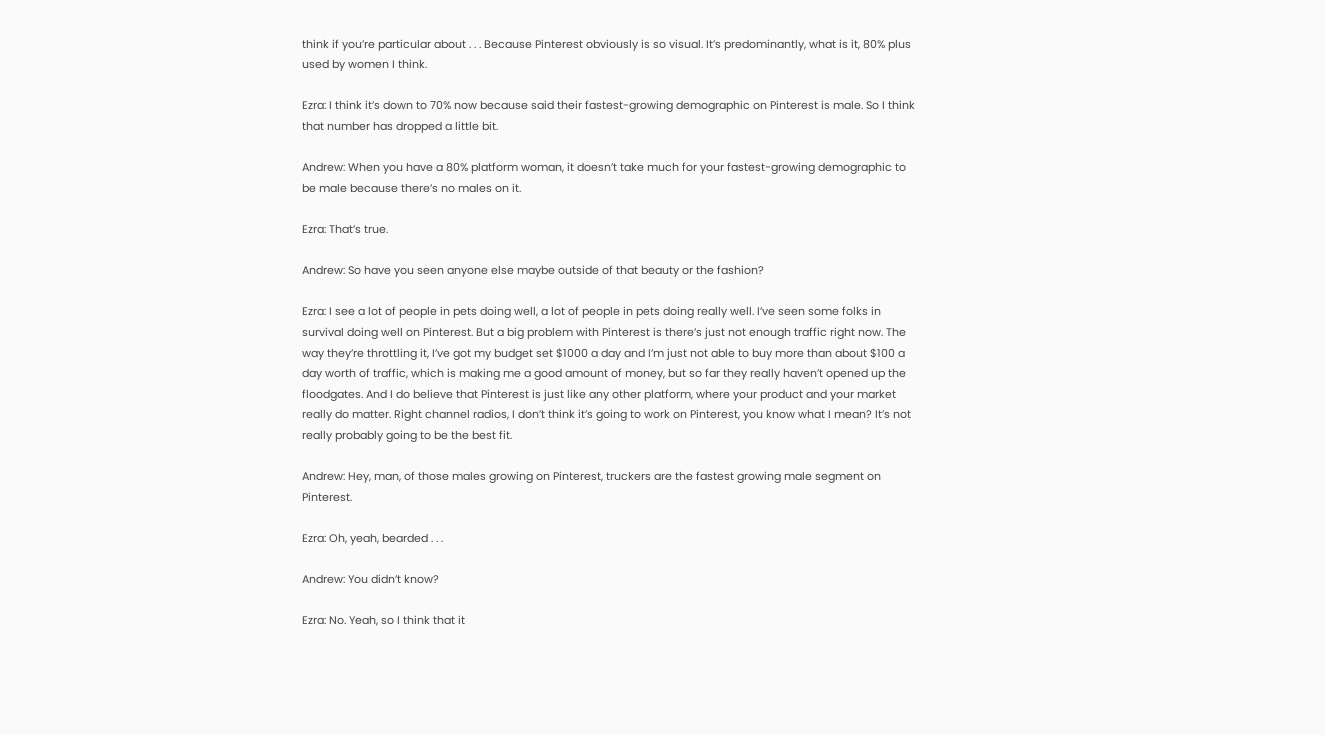think if you’re particular about . . . Because Pinterest obviously is so visual. It’s predominantly, what is it, 80% plus used by women I think.

Ezra: I think it’s down to 70% now because said their fastest-growing demographic on Pinterest is male. So I think that number has dropped a little bit.

Andrew: When you have a 80% platform woman, it doesn’t take much for your fastest-growing demographic to be male because there’s no males on it.

Ezra: That’s true.

Andrew: So have you seen anyone else maybe outside of that beauty or the fashion?

Ezra: I see a lot of people in pets doing well, a lot of people in pets doing really well. I’ve seen some folks in survival doing well on Pinterest. But a big problem with Pinterest is there’s just not enough traffic right now. The way they’re throttling it, I’ve got my budget set $1000 a day and I’m just not able to buy more than about $100 a day worth of traffic, which is making me a good amount of money, but so far they really haven’t opened up the floodgates. And I do believe that Pinterest is just like any other platform, where your product and your market really do matter. Right channel radios, I don’t think it’s going to work on Pinterest, you know what I mean? It’s not really probably going to be the best fit.

Andrew: Hey, man, of those males growing on Pinterest, truckers are the fastest growing male segment on Pinterest.

Ezra: Oh, yeah, bearded . . .

Andrew: You didn’t know?

Ezra: No. Yeah, so I think that it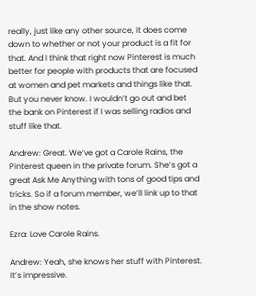really, just like any other source, it does come down to whether or not your product is a fit for that. And I think that right now Pinterest is much better for people with products that are focused at women and pet markets and things like that. But you never know. I wouldn’t go out and bet the bank on Pinterest if I was selling radios and stuff like that.

Andrew: Great. We’ve got a Carole Rains, the Pinterest queen in the private forum. She’s got a great Ask Me Anything with tons of good tips and tricks. So if a forum member, we’ll link up to that in the show notes.

Ezra: Love Carole Rains.

Andrew: Yeah, she knows her stuff with Pinterest. It’s impressive.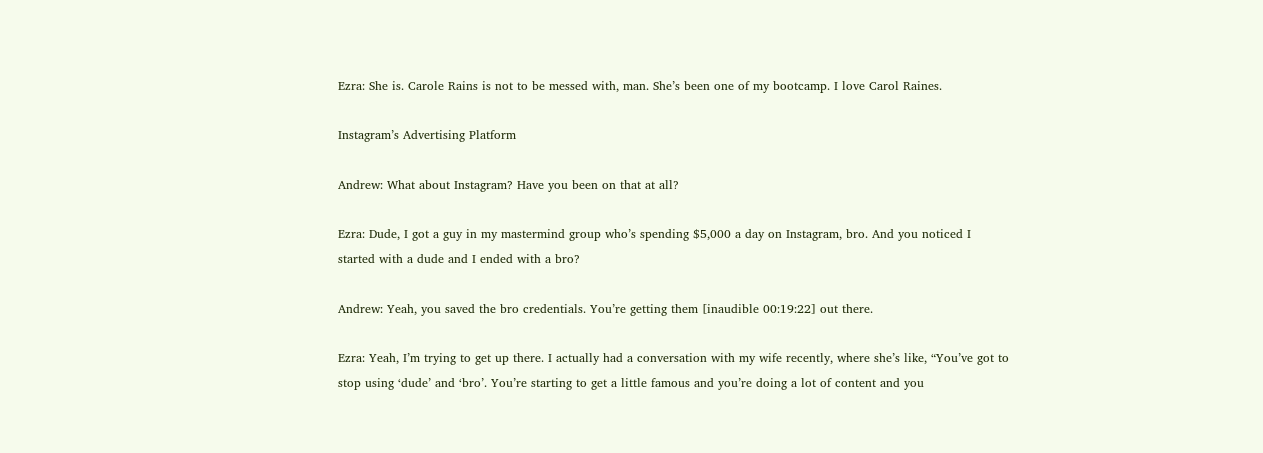Ezra: She is. Carole Rains is not to be messed with, man. She’s been one of my bootcamp. I love Carol Raines.

Instagram’s Advertising Platform

Andrew: What about Instagram? Have you been on that at all?

Ezra: Dude, I got a guy in my mastermind group who’s spending $5,000 a day on Instagram, bro. And you noticed I started with a dude and I ended with a bro?

Andrew: Yeah, you saved the bro credentials. You’re getting them [inaudible 00:19:22] out there.

Ezra: Yeah, I’m trying to get up there. I actually had a conversation with my wife recently, where she’s like, “You’ve got to stop using ‘dude’ and ‘bro’. You’re starting to get a little famous and you’re doing a lot of content and you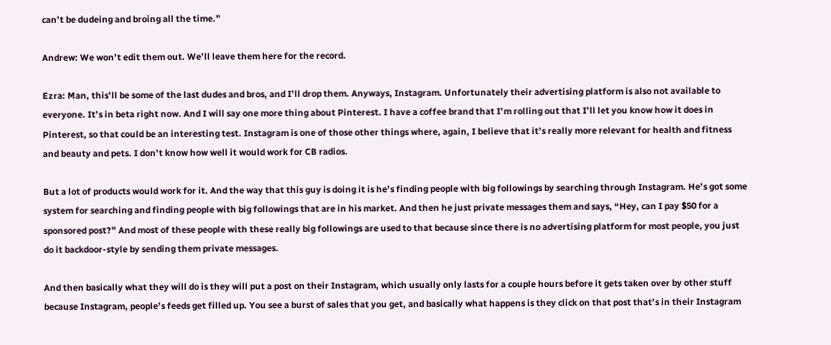can’t be dudeing and broing all the time.”

Andrew: We won’t edit them out. We’ll leave them here for the record.

Ezra: Man, this’ll be some of the last dudes and bros, and I’ll drop them. Anyways, Instagram. Unfortunately their advertising platform is also not available to everyone. It’s in beta right now. And I will say one more thing about Pinterest. I have a coffee brand that I’m rolling out that I’ll let you know how it does in Pinterest, so that could be an interesting test. Instagram is one of those other things where, again, I believe that it’s really more relevant for health and fitness and beauty and pets. I don’t know how well it would work for CB radios.

But a lot of products would work for it. And the way that this guy is doing it is he’s finding people with big followings by searching through Instagram. He’s got some system for searching and finding people with big followings that are in his market. And then he just private messages them and says, “Hey, can I pay $50 for a sponsored post?” And most of these people with these really big followings are used to that because since there is no advertising platform for most people, you just do it backdoor-style by sending them private messages.

And then basically what they will do is they will put a post on their Instagram, which usually only lasts for a couple hours before it gets taken over by other stuff because Instagram, people’s feeds get filled up. You see a burst of sales that you get, and basically what happens is they click on that post that’s in their Instagram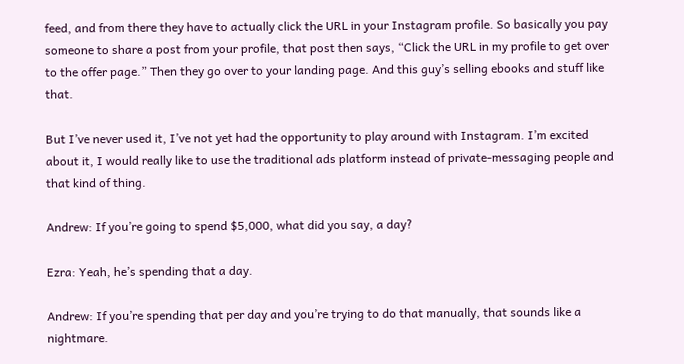feed, and from there they have to actually click the URL in your Instagram profile. So basically you pay someone to share a post from your profile, that post then says, “Click the URL in my profile to get over to the offer page.” Then they go over to your landing page. And this guy’s selling ebooks and stuff like that.

But I’ve never used it, I’ve not yet had the opportunity to play around with Instagram. I’m excited about it, I would really like to use the traditional ads platform instead of private-messaging people and that kind of thing.

Andrew: If you’re going to spend $5,000, what did you say, a day?

Ezra: Yeah, he’s spending that a day.

Andrew: If you’re spending that per day and you’re trying to do that manually, that sounds like a nightmare.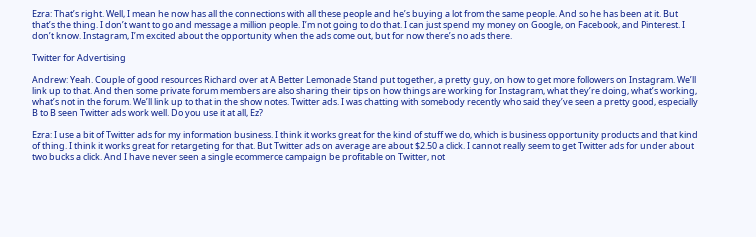Ezra: That’s right. Well, I mean he now has all the connections with all these people and he’s buying a lot from the same people. And so he has been at it. But that’s the thing. I don’t want to go and message a million people. I’m not going to do that. I can just spend my money on Google, on Facebook, and Pinterest. I don’t know. Instagram, I’m excited about the opportunity when the ads come out, but for now there’s no ads there.

Twitter for Advertising

Andrew: Yeah. Couple of good resources Richard over at A Better Lemonade Stand put together, a pretty guy, on how to get more followers on Instagram. We’ll link up to that. And then some private forum members are also sharing their tips on how things are working for Instagram, what they’re doing, what’s working, what’s not in the forum. We’ll link up to that in the show notes. Twitter ads. I was chatting with somebody recently who said they’ve seen a pretty good, especially B to B seen Twitter ads work well. Do you use it at all, Ez?

Ezra: I use a bit of Twitter ads for my information business. I think it works great for the kind of stuff we do, which is business opportunity products and that kind of thing. I think it works great for retargeting for that. But Twitter ads on average are about $2.50 a click. I cannot really seem to get Twitter ads for under about two bucks a click. And I have never seen a single ecommerce campaign be profitable on Twitter, not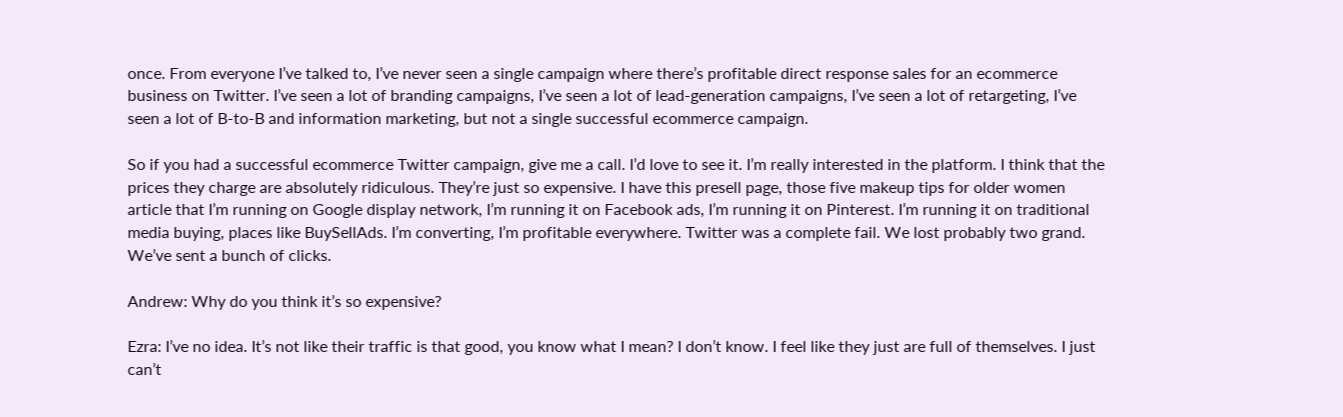once. From everyone I’ve talked to, I’ve never seen a single campaign where there’s profitable direct response sales for an ecommerce business on Twitter. I’ve seen a lot of branding campaigns, I’ve seen a lot of lead-generation campaigns, I’ve seen a lot of retargeting, I’ve seen a lot of B-to-B and information marketing, but not a single successful ecommerce campaign.

So if you had a successful ecommerce Twitter campaign, give me a call. I’d love to see it. I’m really interested in the platform. I think that the prices they charge are absolutely ridiculous. They’re just so expensive. I have this presell page, those five makeup tips for older women article that I’m running on Google display network, I’m running it on Facebook ads, I’m running it on Pinterest. I’m running it on traditional media buying, places like BuySellAds. I’m converting, I’m profitable everywhere. Twitter was a complete fail. We lost probably two grand. We’ve sent a bunch of clicks.

Andrew: Why do you think it’s so expensive?

Ezra: I’ve no idea. It’s not like their traffic is that good, you know what I mean? I don’t know. I feel like they just are full of themselves. I just can’t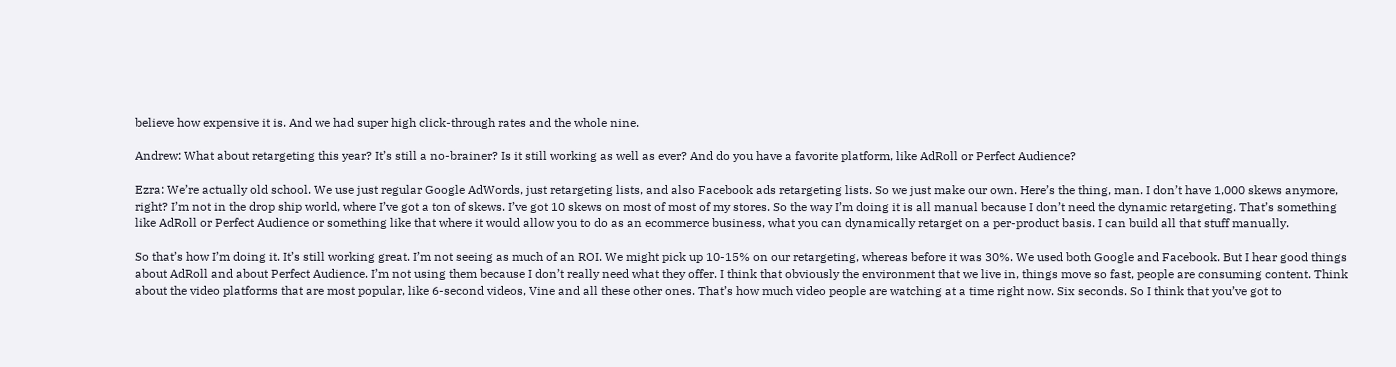believe how expensive it is. And we had super high click-through rates and the whole nine.

Andrew: What about retargeting this year? It’s still a no-brainer? Is it still working as well as ever? And do you have a favorite platform, like AdRoll or Perfect Audience?

Ezra: We’re actually old school. We use just regular Google AdWords, just retargeting lists, and also Facebook ads retargeting lists. So we just make our own. Here’s the thing, man. I don’t have 1,000 skews anymore, right? I’m not in the drop ship world, where I’ve got a ton of skews. I’ve got 10 skews on most of most of my stores. So the way I’m doing it is all manual because I don’t need the dynamic retargeting. That’s something like AdRoll or Perfect Audience or something like that where it would allow you to do as an ecommerce business, what you can dynamically retarget on a per-product basis. I can build all that stuff manually.

So that’s how I’m doing it. It’s still working great. I’m not seeing as much of an ROI. We might pick up 10-15% on our retargeting, whereas before it was 30%. We used both Google and Facebook. But I hear good things about AdRoll and about Perfect Audience. I’m not using them because I don’t really need what they offer. I think that obviously the environment that we live in, things move so fast, people are consuming content. Think about the video platforms that are most popular, like 6-second videos, Vine and all these other ones. That’s how much video people are watching at a time right now. Six seconds. So I think that you’ve got to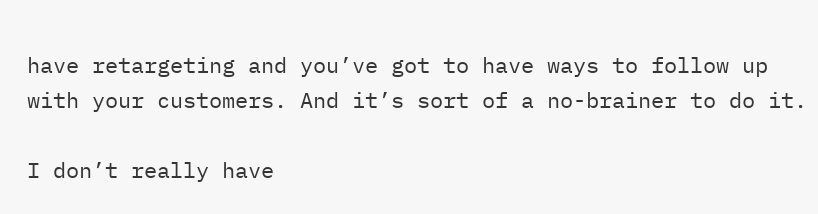have retargeting and you’ve got to have ways to follow up with your customers. And it’s sort of a no-brainer to do it.

I don’t really have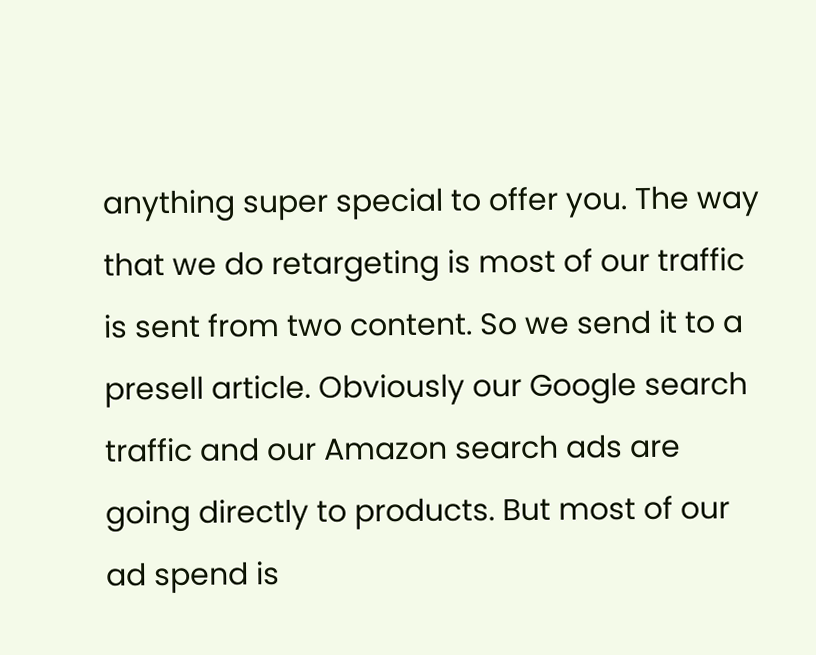anything super special to offer you. The way that we do retargeting is most of our traffic is sent from two content. So we send it to a presell article. Obviously our Google search traffic and our Amazon search ads are going directly to products. But most of our ad spend is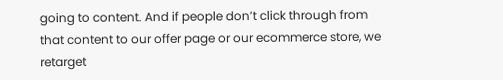going to content. And if people don’t click through from that content to our offer page or our ecommerce store, we retarget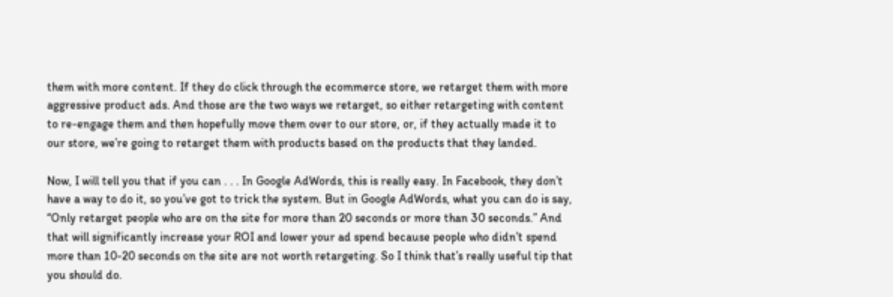them with more content. If they do click through the ecommerce store, we retarget them with more aggressive product ads. And those are the two ways we retarget, so either retargeting with content to re-engage them and then hopefully move them over to our store, or, if they actually made it to our store, we’re going to retarget them with products based on the products that they landed.

Now, I will tell you that if you can . . . In Google AdWords, this is really easy. In Facebook, they don’t have a way to do it, so you’ve got to trick the system. But in Google AdWords, what you can do is say, “Only retarget people who are on the site for more than 20 seconds or more than 30 seconds.” And that will significantly increase your ROI and lower your ad spend because people who didn’t spend more than 10-20 seconds on the site are not worth retargeting. So I think that’s really useful tip that you should do.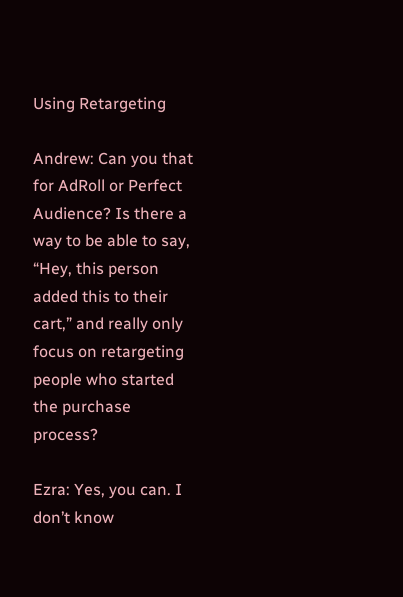Using Retargeting

Andrew: Can you that for AdRoll or Perfect Audience? Is there a way to be able to say, “Hey, this person added this to their cart,” and really only focus on retargeting people who started the purchase process?

Ezra: Yes, you can. I don’t know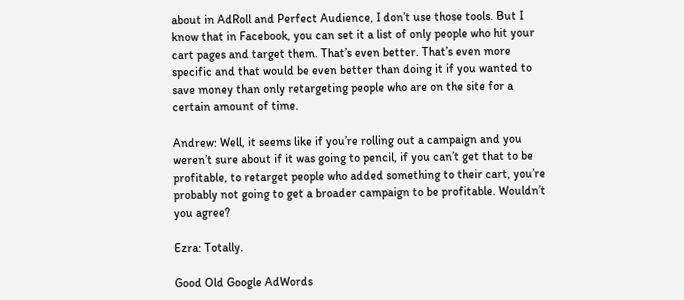about in AdRoll and Perfect Audience, I don’t use those tools. But I know that in Facebook, you can set it a list of only people who hit your cart pages and target them. That’s even better. That’s even more specific and that would be even better than doing it if you wanted to save money than only retargeting people who are on the site for a certain amount of time.

Andrew: Well, it seems like if you’re rolling out a campaign and you weren’t sure about if it was going to pencil, if you can’t get that to be profitable, to retarget people who added something to their cart, you’re probably not going to get a broader campaign to be profitable. Wouldn’t you agree?

Ezra: Totally.

Good Old Google AdWords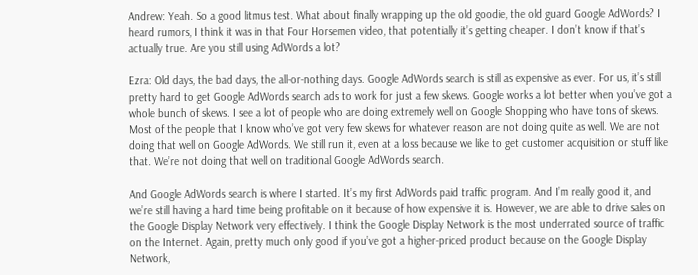Andrew: Yeah. So a good litmus test. What about finally wrapping up the old goodie, the old guard Google AdWords? I heard rumors, I think it was in that Four Horsemen video, that potentially it’s getting cheaper. I don’t know if that’s actually true. Are you still using AdWords a lot?

Ezra: Old days, the bad days, the all-or-nothing days. Google AdWords search is still as expensive as ever. For us, it’s still pretty hard to get Google AdWords search ads to work for just a few skews. Google works a lot better when you’ve got a whole bunch of skews. I see a lot of people who are doing extremely well on Google Shopping who have tons of skews. Most of the people that I know who’ve got very few skews for whatever reason are not doing quite as well. We are not doing that well on Google AdWords. We still run it, even at a loss because we like to get customer acquisition or stuff like that. We’re not doing that well on traditional Google AdWords search.

And Google AdWords search is where I started. It’s my first AdWords paid traffic program. And I’m really good it, and we’re still having a hard time being profitable on it because of how expensive it is. However, we are able to drive sales on the Google Display Network very effectively. I think the Google Display Network is the most underrated source of traffic on the Internet. Again, pretty much only good if you’ve got a higher-priced product because on the Google Display Network,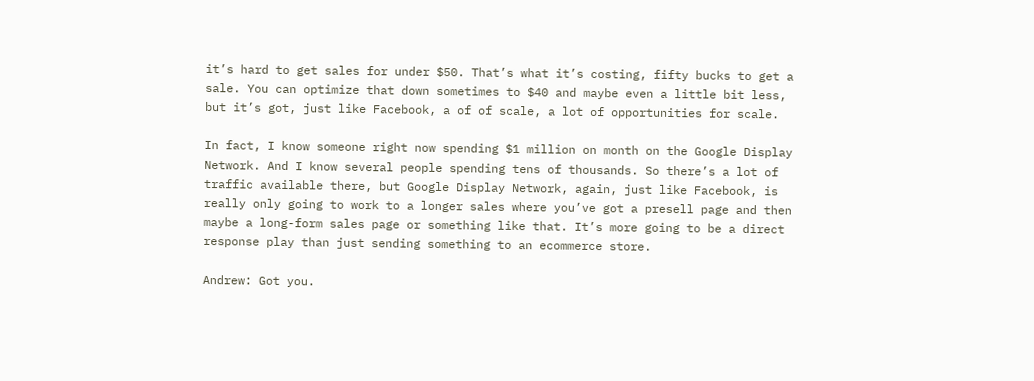it’s hard to get sales for under $50. That’s what it’s costing, fifty bucks to get a sale. You can optimize that down sometimes to $40 and maybe even a little bit less, but it’s got, just like Facebook, a of of scale, a lot of opportunities for scale.

In fact, I know someone right now spending $1 million on month on the Google Display Network. And I know several people spending tens of thousands. So there’s a lot of traffic available there, but Google Display Network, again, just like Facebook, is really only going to work to a longer sales where you’ve got a presell page and then maybe a long-form sales page or something like that. It’s more going to be a direct response play than just sending something to an ecommerce store.

Andrew: Got you.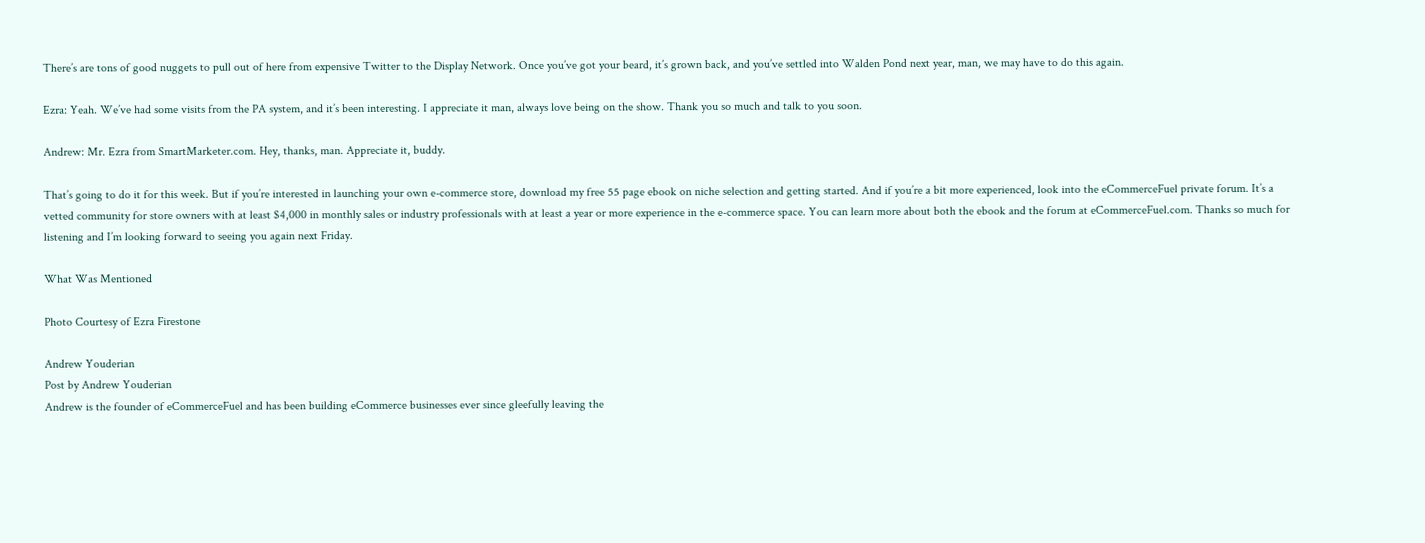There’s are tons of good nuggets to pull out of here from expensive Twitter to the Display Network. Once you’ve got your beard, it’s grown back, and you’ve settled into Walden Pond next year, man, we may have to do this again.

Ezra: Yeah. We’ve had some visits from the PA system, and it’s been interesting. I appreciate it man, always love being on the show. Thank you so much and talk to you soon.

Andrew: Mr. Ezra from SmartMarketer.com. Hey, thanks, man. Appreciate it, buddy.

That’s going to do it for this week. But if you’re interested in launching your own e-commerce store, download my free 55 page ebook on niche selection and getting started. And if you’re a bit more experienced, look into the eCommerceFuel private forum. It’s a vetted community for store owners with at least $4,000 in monthly sales or industry professionals with at least a year or more experience in the e-commerce space. You can learn more about both the ebook and the forum at eCommerceFuel.com. Thanks so much for listening and I’m looking forward to seeing you again next Friday.

What Was Mentioned

Photo Courtesy of Ezra Firestone

Andrew Youderian
Post by Andrew Youderian
Andrew is the founder of eCommerceFuel and has been building eCommerce businesses ever since gleefully leaving the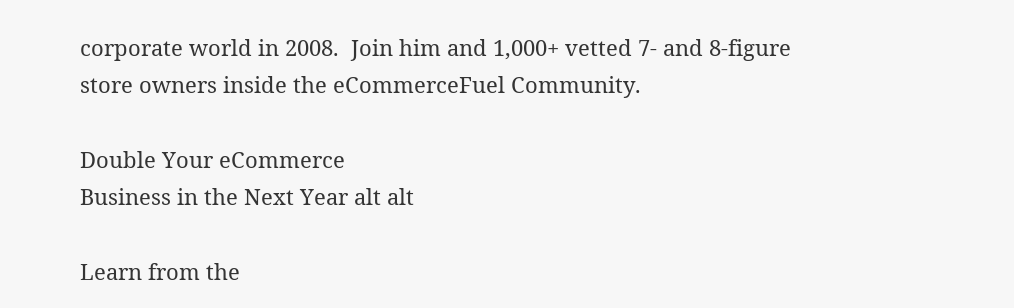corporate world in 2008.  Join him and 1,000+ vetted 7- and 8-figure store owners inside the eCommerceFuel Community.

Double Your eCommerce
Business in the Next Year alt alt

Learn from the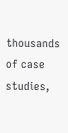thousands of case studies,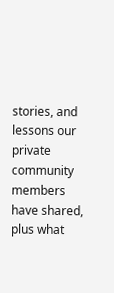stories, and lessons our private community members have shared, plus what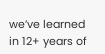we’ve learned in 12+ years of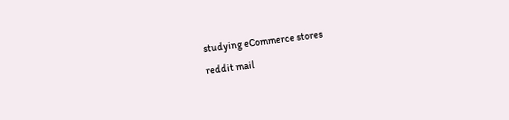studying eCommerce stores
reddit mail